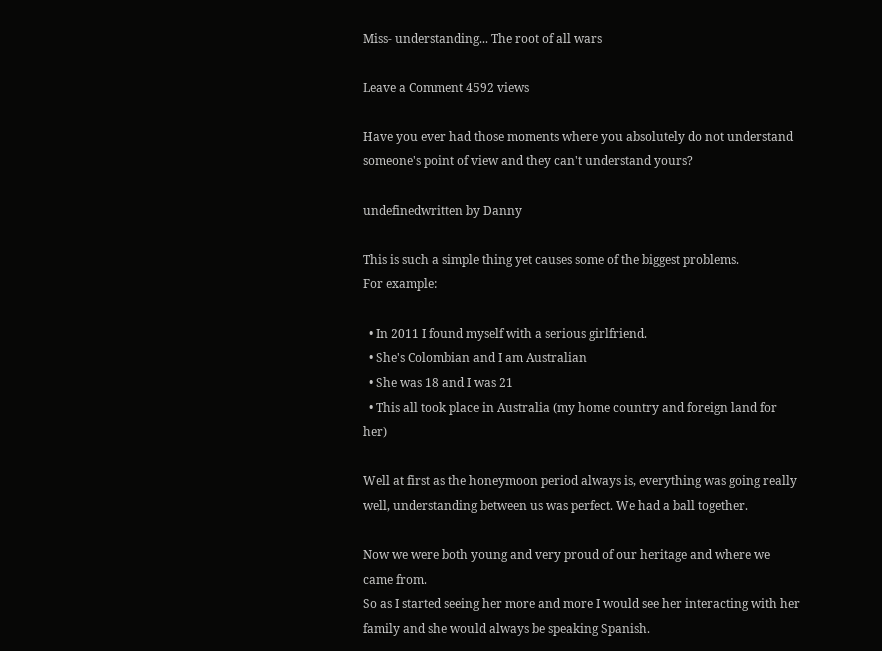Miss- understanding... The root of all wars

Leave a Comment 4592 views

Have you ever had those moments where you absolutely do not understand someone's point of view and they can't understand yours?

undefinedwritten by Danny

This is such a simple thing yet causes some of the biggest problems.
For example:

  • In 2011 I found myself with a serious girlfriend.
  • She's Colombian and I am Australian
  • She was 18 and I was 21
  • This all took place in Australia (my home country and foreign land for her)

Well at first as the honeymoon period always is, everything was going really well, understanding between us was perfect. We had a ball together.

Now we were both young and very proud of our heritage and where we came from.
So as I started seeing her more and more I would see her interacting with her family and she would always be speaking Spanish.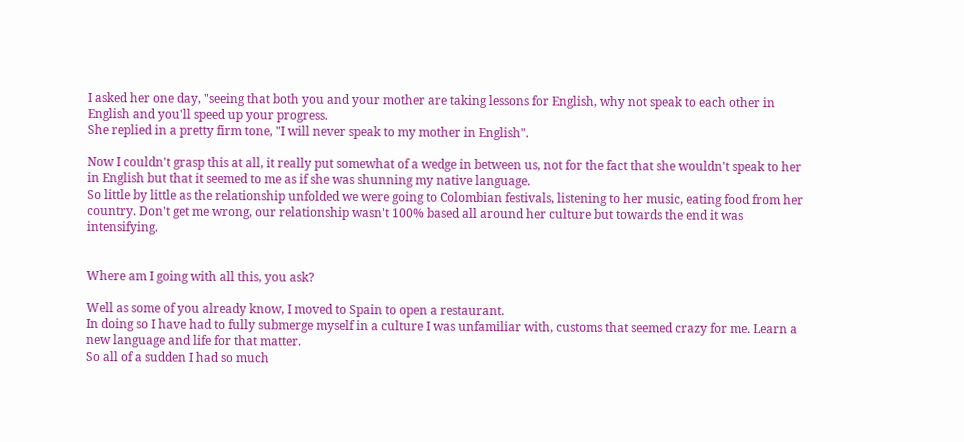I asked her one day, "seeing that both you and your mother are taking lessons for English, why not speak to each other in English and you'll speed up your progress.
She replied in a pretty firm tone, "I will never speak to my mother in English".

Now I couldn't grasp this at all, it really put somewhat of a wedge in between us, not for the fact that she wouldn't speak to her in English but that it seemed to me as if she was shunning my native language.
So little by little as the relationship unfolded we were going to Colombian festivals, listening to her music, eating food from her country. Don't get me wrong, our relationship wasn't 100% based all around her culture but towards the end it was intensifying.


Where am I going with all this, you ask?

Well as some of you already know, I moved to Spain to open a restaurant.
In doing so I have had to fully submerge myself in a culture I was unfamiliar with, customs that seemed crazy for me. Learn a new language and life for that matter.
So all of a sudden I had so much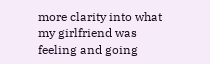more clarity into what my girlfriend was feeling and going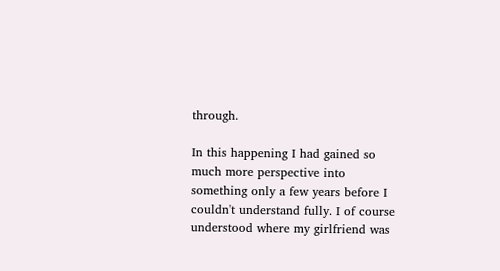through.

In this happening I had gained so much more perspective into something only a few years before I couldn't understand fully. I of course understood where my girlfriend was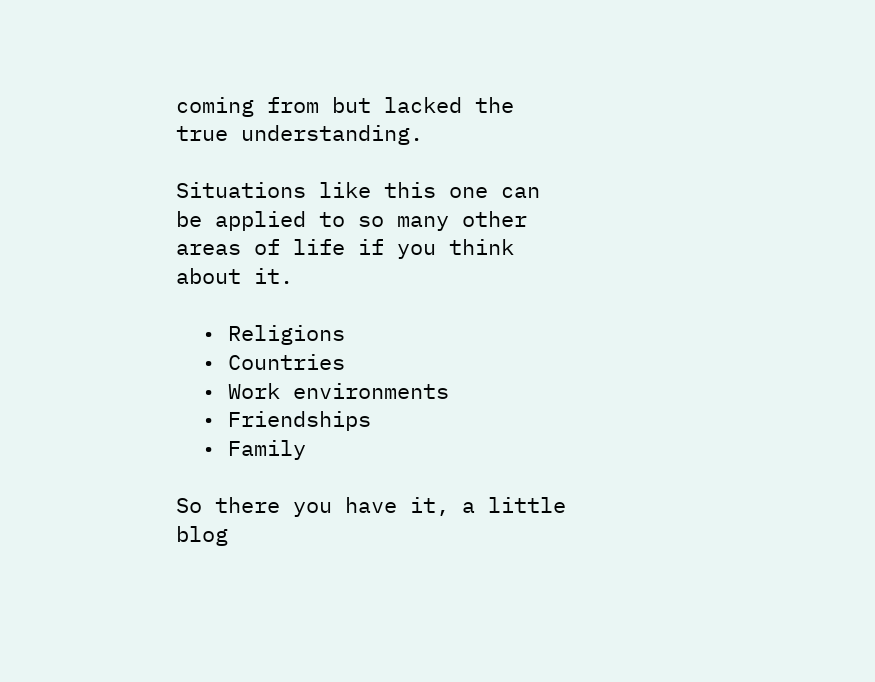coming from but lacked the true understanding.

Situations like this one can be applied to so many other areas of life if you think about it.

  • Religions
  • Countries
  • Work environments
  • Friendships
  • Family

So there you have it, a little blog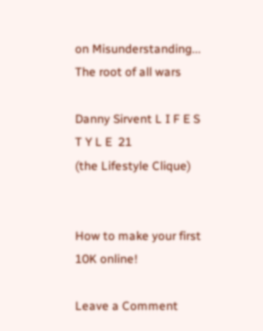on Misunderstanding... The root of all wars

Danny Sirvent L I F E S T Y L E  21
(the Lifestyle Clique)


How to make your first 10K online!

Leave a Comment